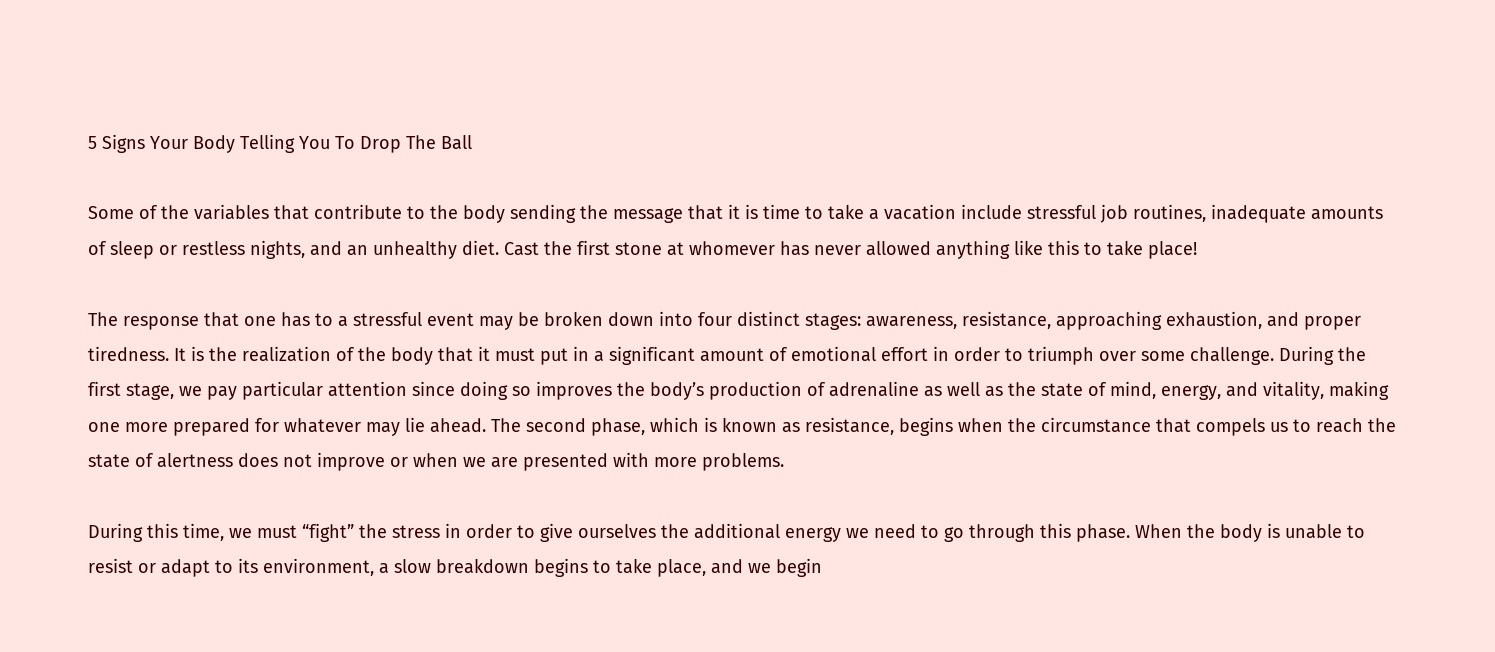5 Signs Your Body Telling You To Drop The Ball

Some of the variables that contribute to the body sending the message that it is time to take a vacation include stressful job routines, inadequate amounts of sleep or restless nights, and an unhealthy diet. Cast the first stone at whomever has never allowed anything like this to take place!

The response that one has to a stressful event may be broken down into four distinct stages: awareness, resistance, approaching exhaustion, and proper tiredness. It is the realization of the body that it must put in a significant amount of emotional effort in order to triumph over some challenge. During the first stage, we pay particular attention since doing so improves the body’s production of adrenaline as well as the state of mind, energy, and vitality, making one more prepared for whatever may lie ahead. The second phase, which is known as resistance, begins when the circumstance that compels us to reach the state of alertness does not improve or when we are presented with more problems.

During this time, we must “fight” the stress in order to give ourselves the additional energy we need to go through this phase. When the body is unable to resist or adapt to its environment, a slow breakdown begins to take place, and we begin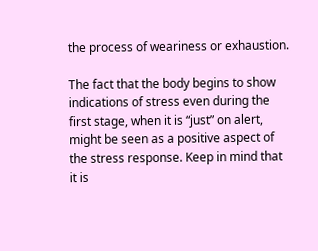the process of weariness or exhaustion.

The fact that the body begins to show indications of stress even during the first stage, when it is “just” on alert, might be seen as a positive aspect of the stress response. Keep in mind that it is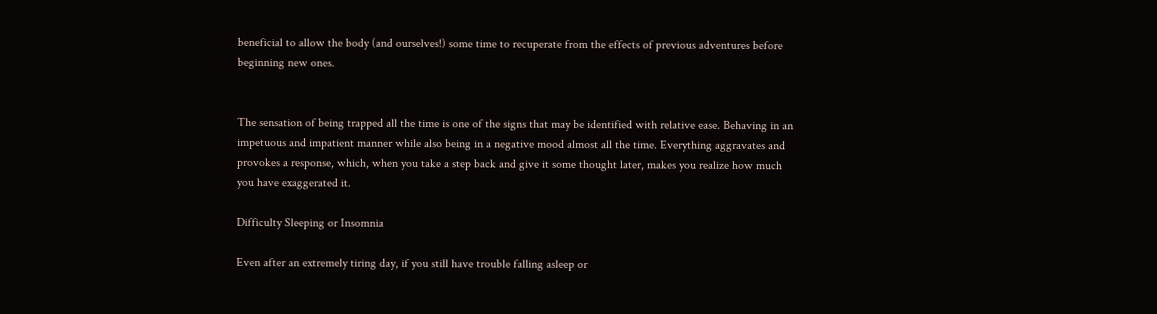beneficial to allow the body (and ourselves!) some time to recuperate from the effects of previous adventures before beginning new ones.


The sensation of being trapped all the time is one of the signs that may be identified with relative ease. Behaving in an impetuous and impatient manner while also being in a negative mood almost all the time. Everything aggravates and provokes a response, which, when you take a step back and give it some thought later, makes you realize how much you have exaggerated it.

Difficulty Sleeping or Insomnia

Even after an extremely tiring day, if you still have trouble falling asleep or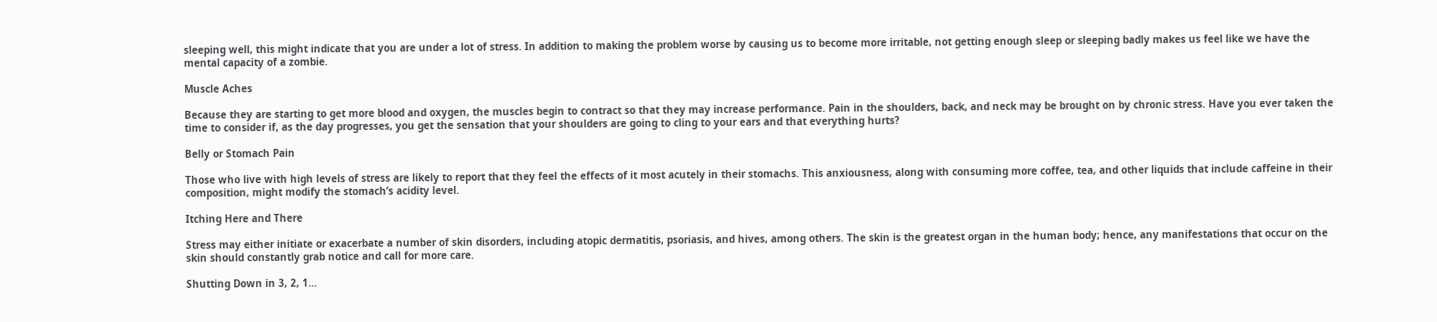sleeping well, this might indicate that you are under a lot of stress. In addition to making the problem worse by causing us to become more irritable, not getting enough sleep or sleeping badly makes us feel like we have the mental capacity of a zombie.

Muscle Aches

Because they are starting to get more blood and oxygen, the muscles begin to contract so that they may increase performance. Pain in the shoulders, back, and neck may be brought on by chronic stress. Have you ever taken the time to consider if, as the day progresses, you get the sensation that your shoulders are going to cling to your ears and that everything hurts?

Belly or Stomach Pain

Those who live with high levels of stress are likely to report that they feel the effects of it most acutely in their stomachs. This anxiousness, along with consuming more coffee, tea, and other liquids that include caffeine in their composition, might modify the stomach’s acidity level.

Itching Here and There

Stress may either initiate or exacerbate a number of skin disorders, including atopic dermatitis, psoriasis, and hives, among others. The skin is the greatest organ in the human body; hence, any manifestations that occur on the skin should constantly grab notice and call for more care.

Shutting Down in 3, 2, 1…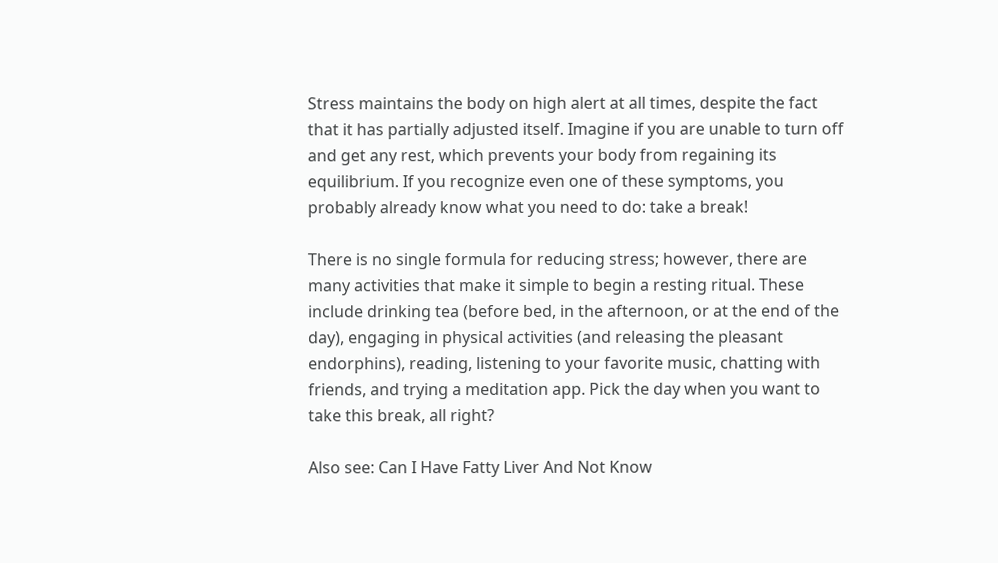Stress maintains the body on high alert at all times, despite the fact that it has partially adjusted itself. Imagine if you are unable to turn off and get any rest, which prevents your body from regaining its equilibrium. If you recognize even one of these symptoms, you probably already know what you need to do: take a break!

There is no single formula for reducing stress; however, there are many activities that make it simple to begin a resting ritual. These include drinking tea (before bed, in the afternoon, or at the end of the day), engaging in physical activities (and releasing the pleasant endorphins), reading, listening to your favorite music, chatting with friends, and trying a meditation app. Pick the day when you want to take this break, all right?

Also see: Can I Have Fatty Liver And Not Know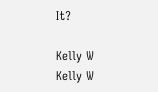It?

Kelly W
Kelly W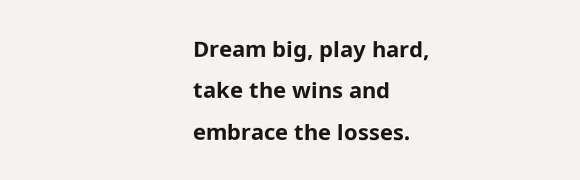Dream big, play hard, take the wins and embrace the losses.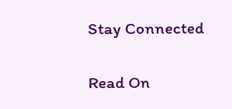Stay Connected

Read On